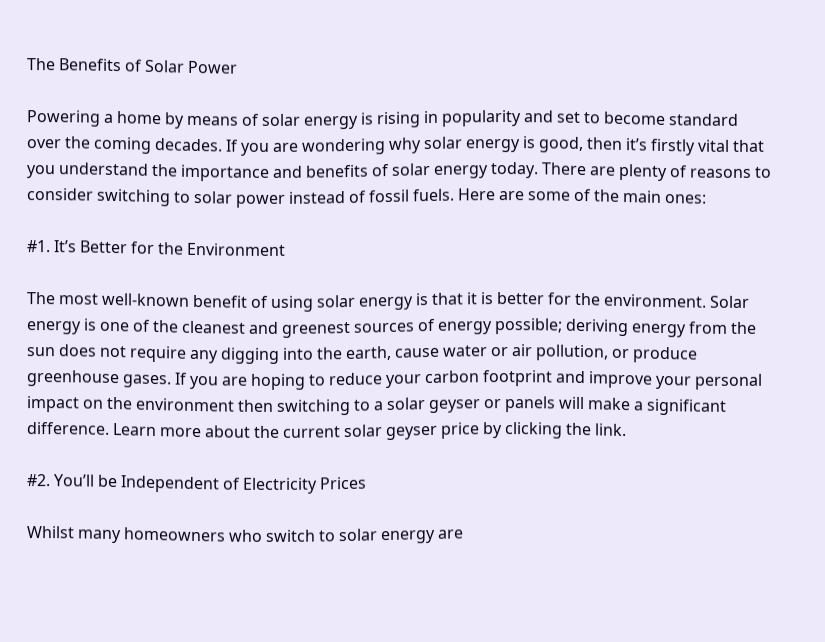The Benefits of Solar Power

Powering a home by means of solar energy is rising in popularity and set to become standard over the coming decades. If you are wondering why solar energy is good, then it’s firstly vital that you understand the importance and benefits of solar energy today. There are plenty of reasons to consider switching to solar power instead of fossil fuels. Here are some of the main ones:

#1. It’s Better for the Environment

The most well-known benefit of using solar energy is that it is better for the environment. Solar energy is one of the cleanest and greenest sources of energy possible; deriving energy from the sun does not require any digging into the earth, cause water or air pollution, or produce greenhouse gases. If you are hoping to reduce your carbon footprint and improve your personal impact on the environment then switching to a solar geyser or panels will make a significant difference. Learn more about the current solar geyser price by clicking the link.

#2. You’ll be Independent of Electricity Prices

Whilst many homeowners who switch to solar energy are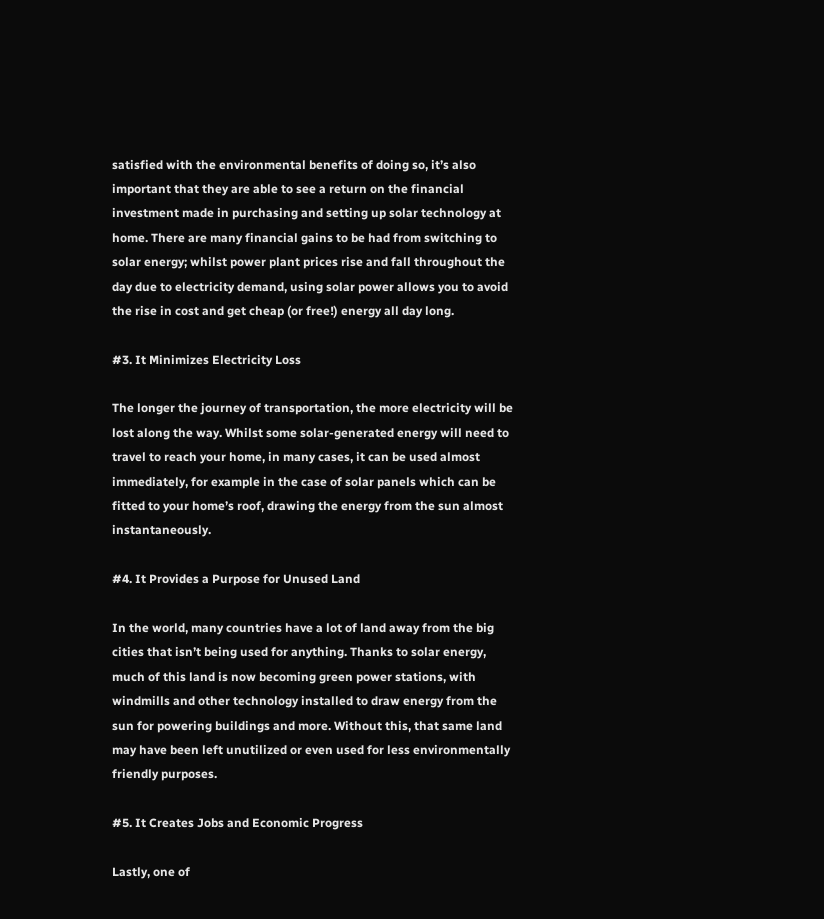satisfied with the environmental benefits of doing so, it’s also important that they are able to see a return on the financial investment made in purchasing and setting up solar technology at home. There are many financial gains to be had from switching to solar energy; whilst power plant prices rise and fall throughout the day due to electricity demand, using solar power allows you to avoid the rise in cost and get cheap (or free!) energy all day long.

#3. It Minimizes Electricity Loss

The longer the journey of transportation, the more electricity will be lost along the way. Whilst some solar-generated energy will need to travel to reach your home, in many cases, it can be used almost immediately, for example in the case of solar panels which can be fitted to your home’s roof, drawing the energy from the sun almost instantaneously.

#4. It Provides a Purpose for Unused Land

In the world, many countries have a lot of land away from the big cities that isn’t being used for anything. Thanks to solar energy, much of this land is now becoming green power stations, with windmills and other technology installed to draw energy from the sun for powering buildings and more. Without this, that same land may have been left unutilized or even used for less environmentally friendly purposes.

#5. It Creates Jobs and Economic Progress

Lastly, one of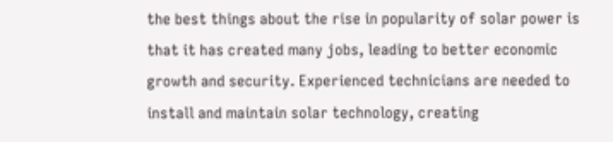the best things about the rise in popularity of solar power is that it has created many jobs, leading to better economic growth and security. Experienced technicians are needed to install and maintain solar technology, creating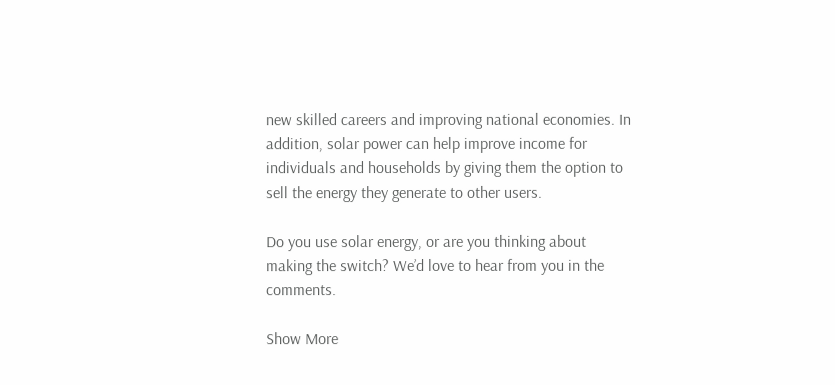new skilled careers and improving national economies. In addition, solar power can help improve income for individuals and households by giving them the option to sell the energy they generate to other users.

Do you use solar energy, or are you thinking about making the switch? We’d love to hear from you in the comments.

Show More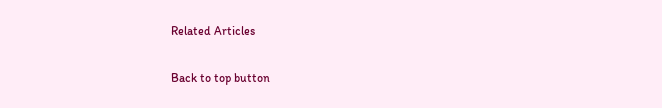Related Articles

Back to top button